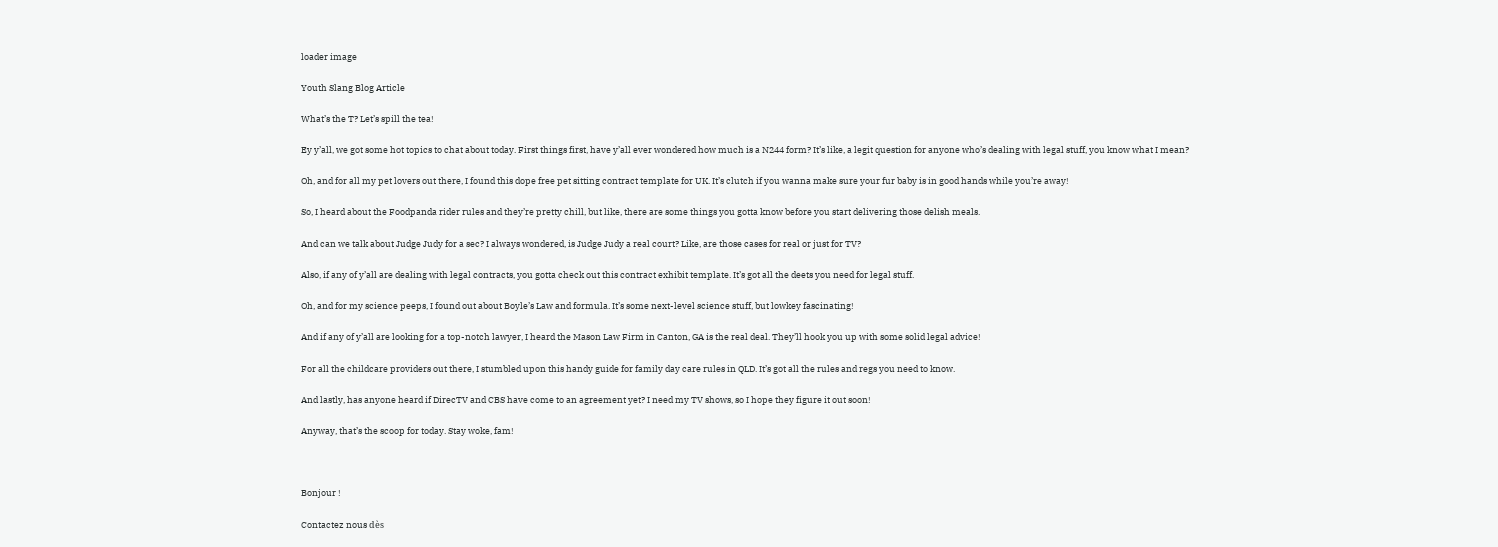loader image

Youth Slang Blog Article

What’s the T? Let’s spill the tea!

Ey y’all, we got some hot topics to chat about today. First things first, have y’all ever wondered how much is a N244 form? It’s like, a legit question for anyone who’s dealing with legal stuff, you know what I mean?

Oh, and for all my pet lovers out there, I found this dope free pet sitting contract template for UK. It’s clutch if you wanna make sure your fur baby is in good hands while you’re away!

So, I heard about the Foodpanda rider rules and they’re pretty chill, but like, there are some things you gotta know before you start delivering those delish meals.

And can we talk about Judge Judy for a sec? I always wondered, is Judge Judy a real court? Like, are those cases for real or just for TV?

Also, if any of y’all are dealing with legal contracts, you gotta check out this contract exhibit template. It’s got all the deets you need for legal stuff.

Oh, and for my science peeps, I found out about Boyle’s Law and formula. It’s some next-level science stuff, but lowkey fascinating!

And if any of y’all are looking for a top-notch lawyer, I heard the Mason Law Firm in Canton, GA is the real deal. They’ll hook you up with some solid legal advice!

For all the childcare providers out there, I stumbled upon this handy guide for family day care rules in QLD. It’s got all the rules and regs you need to know.

And lastly, has anyone heard if DirecTV and CBS have come to an agreement yet? I need my TV shows, so I hope they figure it out soon!

Anyway, that’s the scoop for today. Stay woke, fam!



Bonjour !

Contactez nous dès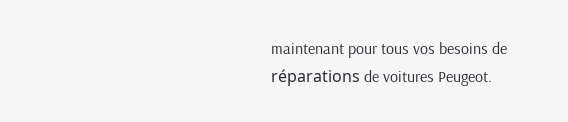maintenant pour tous vos besoins de réparations de voitures Peugeot.